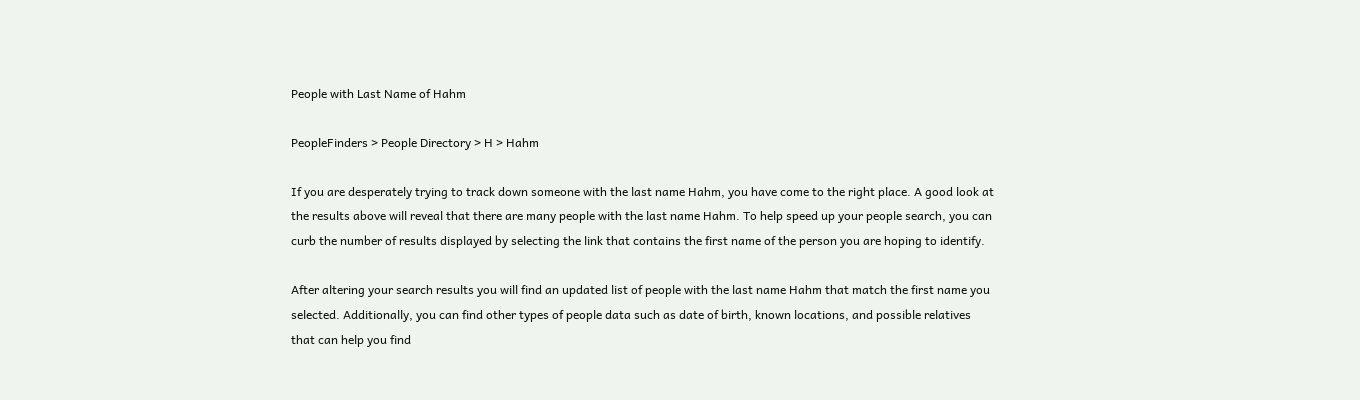People with Last Name of Hahm

PeopleFinders > People Directory > H > Hahm

If you are desperately trying to track down someone with the last name Hahm, you have come to the right place. A good look at the results above will reveal that there are many people with the last name Hahm. To help speed up your people search, you can curb the number of results displayed by selecting the link that contains the first name of the person you are hoping to identify.

After altering your search results you will find an updated list of people with the last name Hahm that match the first name you selected. Additionally, you can find other types of people data such as date of birth, known locations, and possible relatives that can help you find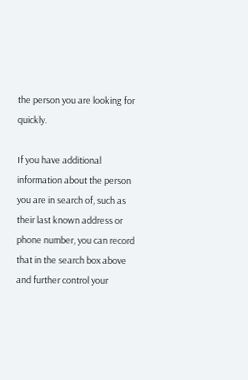the person you are looking for quickly.

If you have additional information about the person you are in search of, such as their last known address or phone number, you can record that in the search box above and further control your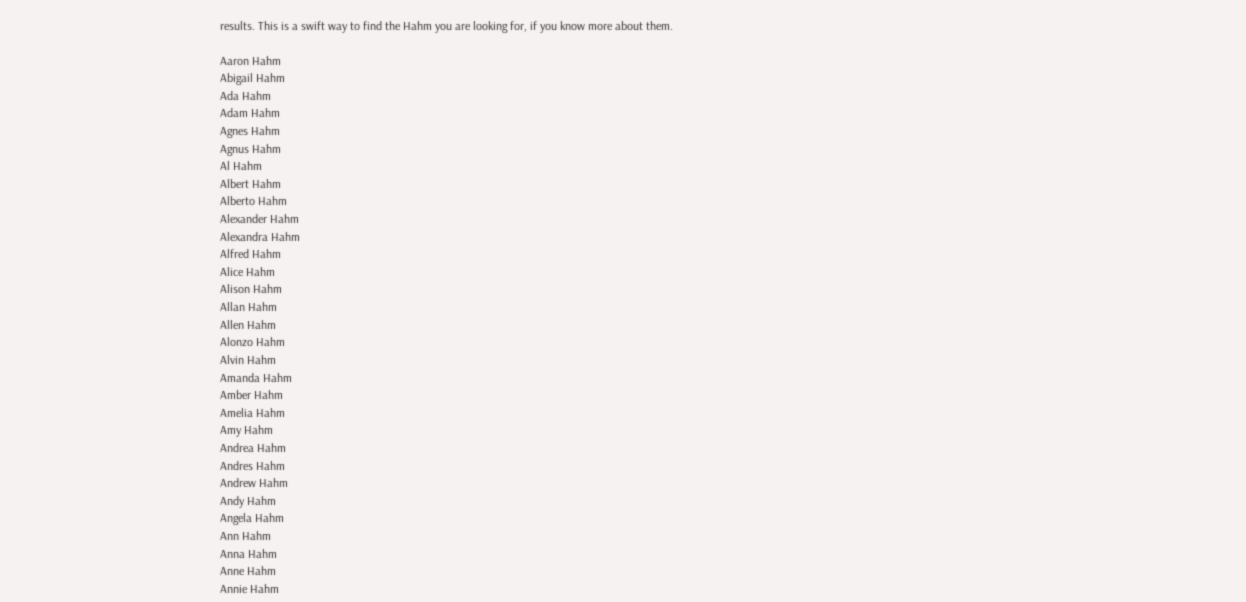results. This is a swift way to find the Hahm you are looking for, if you know more about them.

Aaron Hahm
Abigail Hahm
Ada Hahm
Adam Hahm
Agnes Hahm
Agnus Hahm
Al Hahm
Albert Hahm
Alberto Hahm
Alexander Hahm
Alexandra Hahm
Alfred Hahm
Alice Hahm
Alison Hahm
Allan Hahm
Allen Hahm
Alonzo Hahm
Alvin Hahm
Amanda Hahm
Amber Hahm
Amelia Hahm
Amy Hahm
Andrea Hahm
Andres Hahm
Andrew Hahm
Andy Hahm
Angela Hahm
Ann Hahm
Anna Hahm
Anne Hahm
Annie Hahm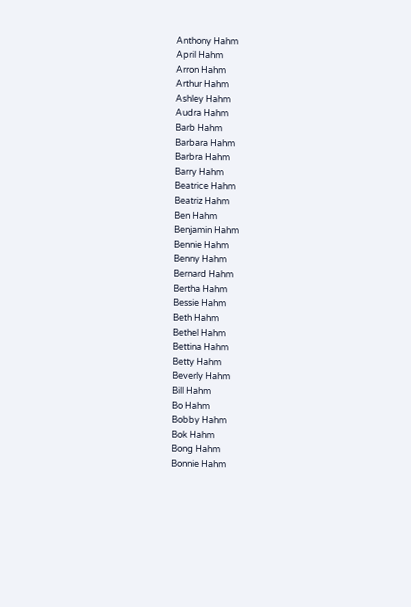Anthony Hahm
April Hahm
Arron Hahm
Arthur Hahm
Ashley Hahm
Audra Hahm
Barb Hahm
Barbara Hahm
Barbra Hahm
Barry Hahm
Beatrice Hahm
Beatriz Hahm
Ben Hahm
Benjamin Hahm
Bennie Hahm
Benny Hahm
Bernard Hahm
Bertha Hahm
Bessie Hahm
Beth Hahm
Bethel Hahm
Bettina Hahm
Betty Hahm
Beverly Hahm
Bill Hahm
Bo Hahm
Bobby Hahm
Bok Hahm
Bong Hahm
Bonnie Hahm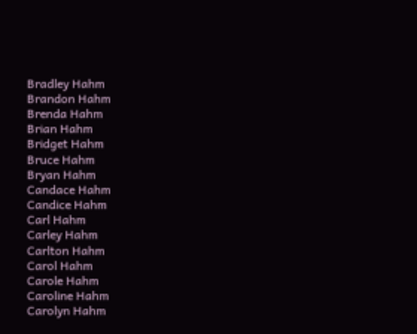Bradley Hahm
Brandon Hahm
Brenda Hahm
Brian Hahm
Bridget Hahm
Bruce Hahm
Bryan Hahm
Candace Hahm
Candice Hahm
Carl Hahm
Carley Hahm
Carlton Hahm
Carol Hahm
Carole Hahm
Caroline Hahm
Carolyn Hahm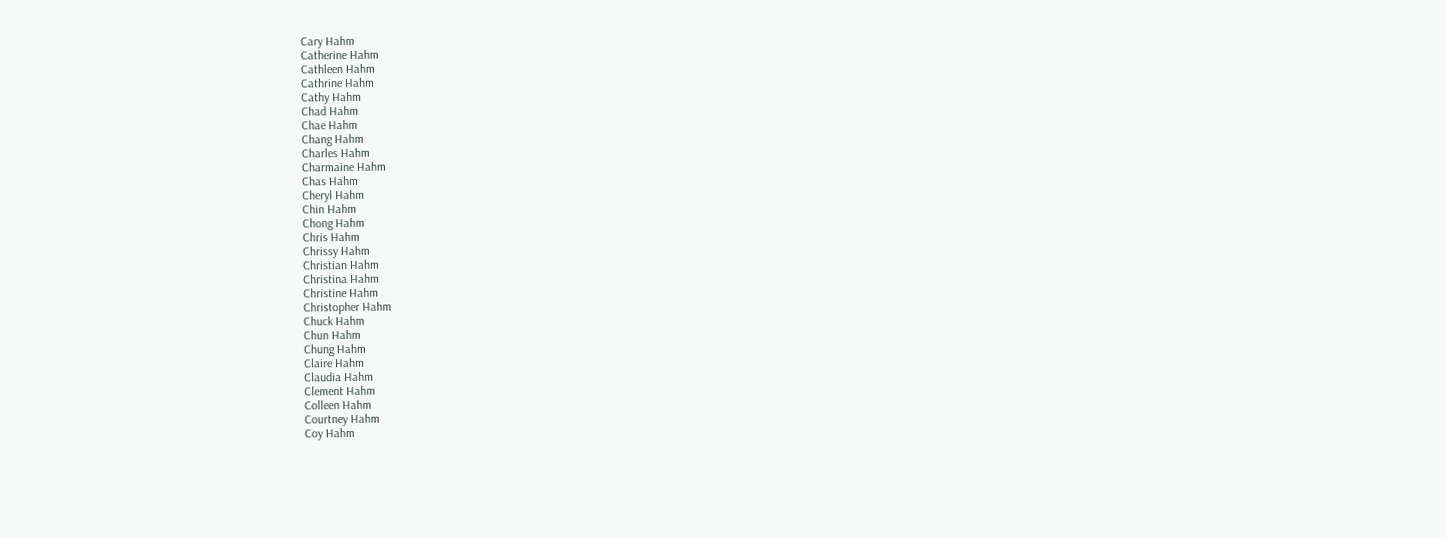Cary Hahm
Catherine Hahm
Cathleen Hahm
Cathrine Hahm
Cathy Hahm
Chad Hahm
Chae Hahm
Chang Hahm
Charles Hahm
Charmaine Hahm
Chas Hahm
Cheryl Hahm
Chin Hahm
Chong Hahm
Chris Hahm
Chrissy Hahm
Christian Hahm
Christina Hahm
Christine Hahm
Christopher Hahm
Chuck Hahm
Chun Hahm
Chung Hahm
Claire Hahm
Claudia Hahm
Clement Hahm
Colleen Hahm
Courtney Hahm
Coy Hahm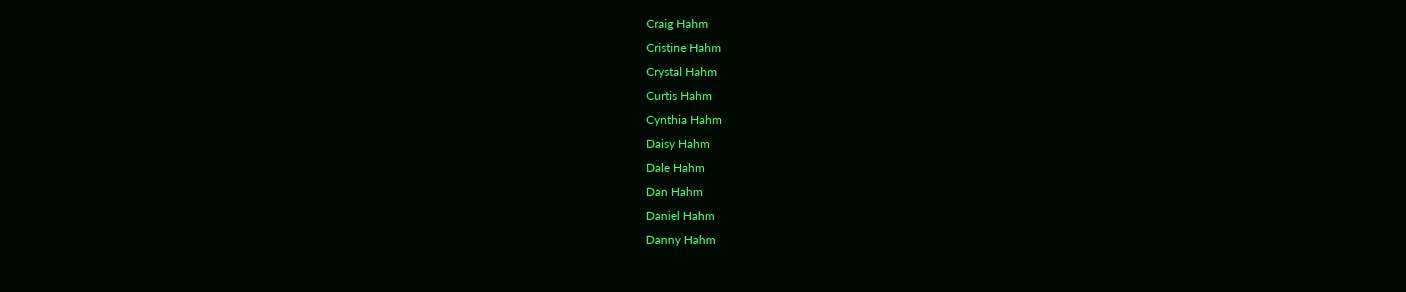Craig Hahm
Cristine Hahm
Crystal Hahm
Curtis Hahm
Cynthia Hahm
Daisy Hahm
Dale Hahm
Dan Hahm
Daniel Hahm
Danny Hahm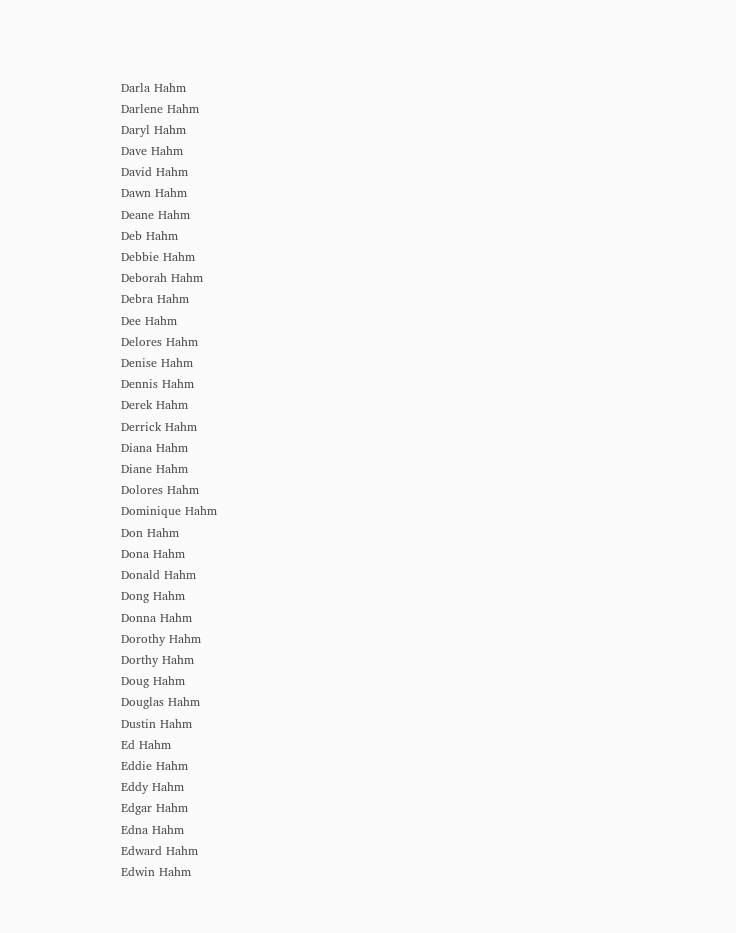Darla Hahm
Darlene Hahm
Daryl Hahm
Dave Hahm
David Hahm
Dawn Hahm
Deane Hahm
Deb Hahm
Debbie Hahm
Deborah Hahm
Debra Hahm
Dee Hahm
Delores Hahm
Denise Hahm
Dennis Hahm
Derek Hahm
Derrick Hahm
Diana Hahm
Diane Hahm
Dolores Hahm
Dominique Hahm
Don Hahm
Dona Hahm
Donald Hahm
Dong Hahm
Donna Hahm
Dorothy Hahm
Dorthy Hahm
Doug Hahm
Douglas Hahm
Dustin Hahm
Ed Hahm
Eddie Hahm
Eddy Hahm
Edgar Hahm
Edna Hahm
Edward Hahm
Edwin Hahm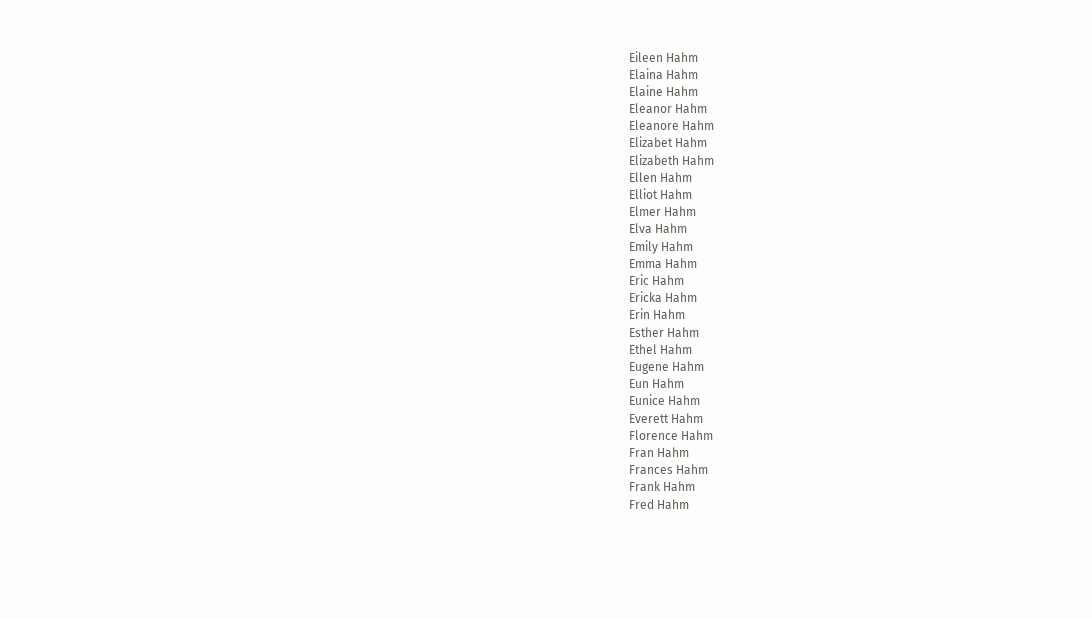Eileen Hahm
Elaina Hahm
Elaine Hahm
Eleanor Hahm
Eleanore Hahm
Elizabet Hahm
Elizabeth Hahm
Ellen Hahm
Elliot Hahm
Elmer Hahm
Elva Hahm
Emily Hahm
Emma Hahm
Eric Hahm
Ericka Hahm
Erin Hahm
Esther Hahm
Ethel Hahm
Eugene Hahm
Eun Hahm
Eunice Hahm
Everett Hahm
Florence Hahm
Fran Hahm
Frances Hahm
Frank Hahm
Fred Hahm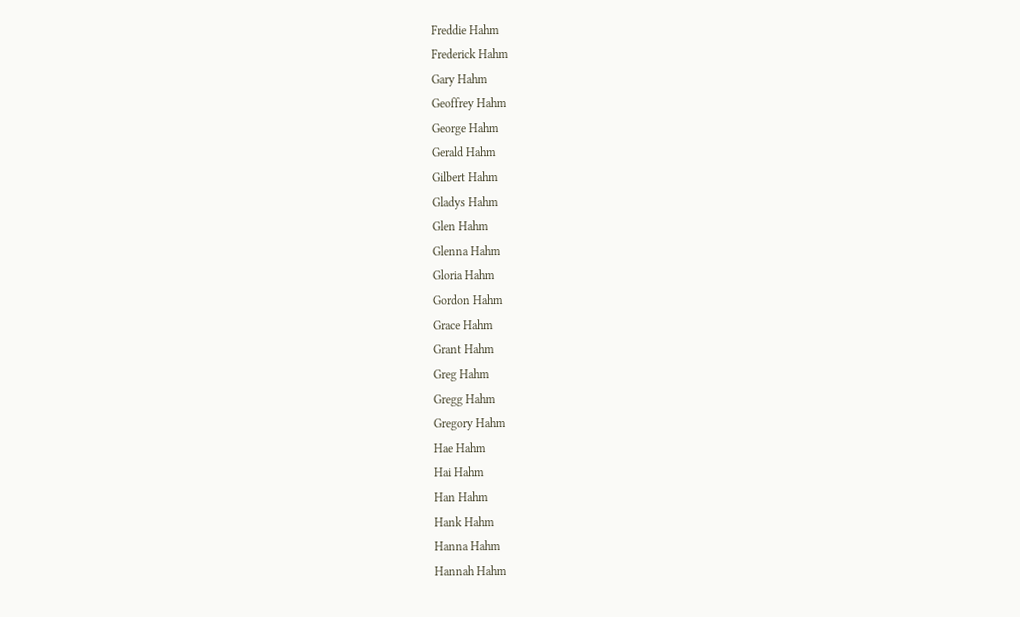Freddie Hahm
Frederick Hahm
Gary Hahm
Geoffrey Hahm
George Hahm
Gerald Hahm
Gilbert Hahm
Gladys Hahm
Glen Hahm
Glenna Hahm
Gloria Hahm
Gordon Hahm
Grace Hahm
Grant Hahm
Greg Hahm
Gregg Hahm
Gregory Hahm
Hae Hahm
Hai Hahm
Han Hahm
Hank Hahm
Hanna Hahm
Hannah Hahm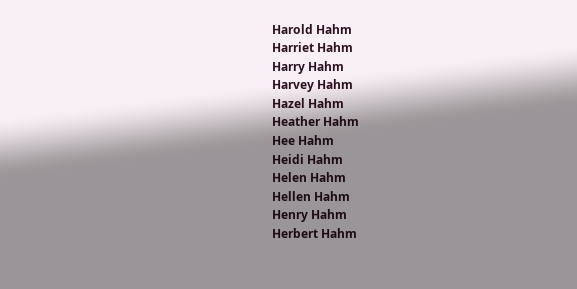Harold Hahm
Harriet Hahm
Harry Hahm
Harvey Hahm
Hazel Hahm
Heather Hahm
Hee Hahm
Heidi Hahm
Helen Hahm
Hellen Hahm
Henry Hahm
Herbert Hahm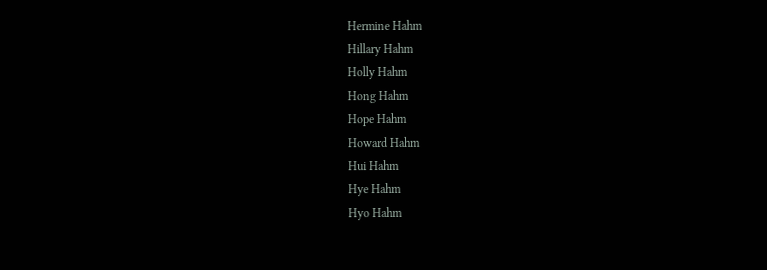Hermine Hahm
Hillary Hahm
Holly Hahm
Hong Hahm
Hope Hahm
Howard Hahm
Hui Hahm
Hye Hahm
Hyo Hahm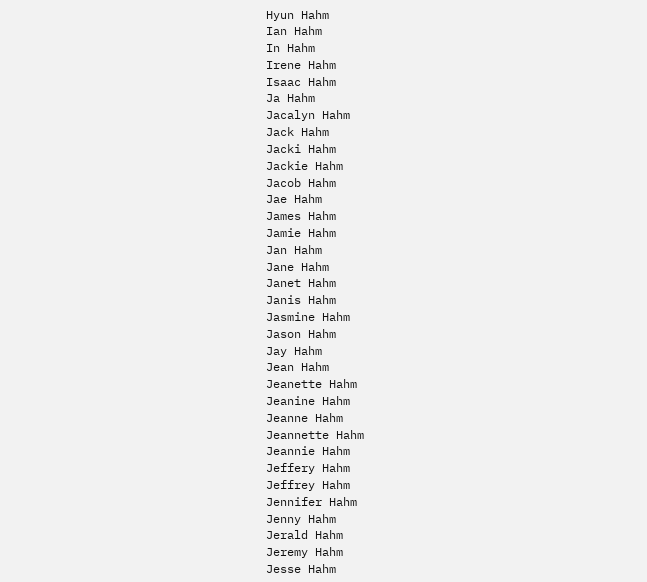Hyun Hahm
Ian Hahm
In Hahm
Irene Hahm
Isaac Hahm
Ja Hahm
Jacalyn Hahm
Jack Hahm
Jacki Hahm
Jackie Hahm
Jacob Hahm
Jae Hahm
James Hahm
Jamie Hahm
Jan Hahm
Jane Hahm
Janet Hahm
Janis Hahm
Jasmine Hahm
Jason Hahm
Jay Hahm
Jean Hahm
Jeanette Hahm
Jeanine Hahm
Jeanne Hahm
Jeannette Hahm
Jeannie Hahm
Jeffery Hahm
Jeffrey Hahm
Jennifer Hahm
Jenny Hahm
Jerald Hahm
Jeremy Hahm
Jesse Hahm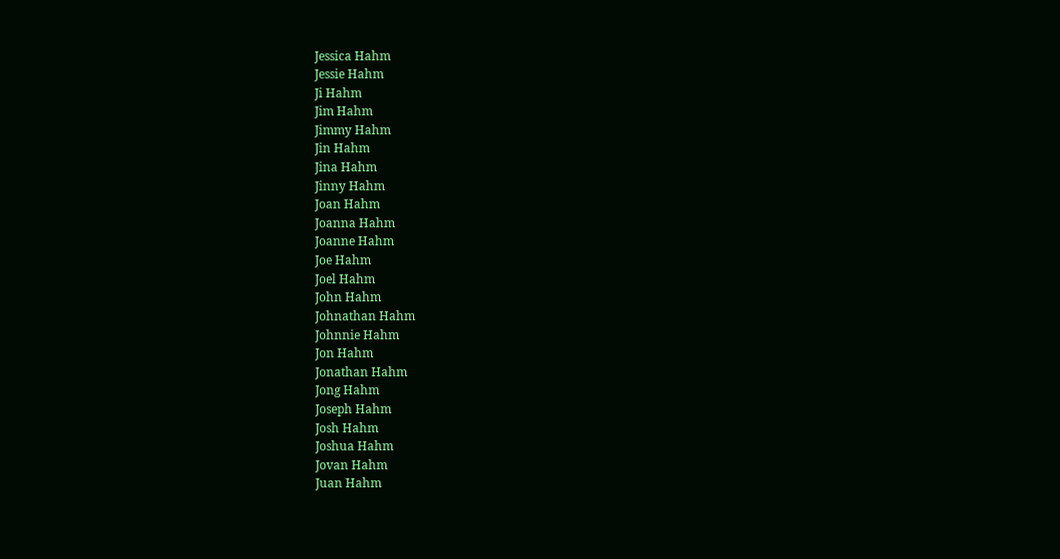Jessica Hahm
Jessie Hahm
Ji Hahm
Jim Hahm
Jimmy Hahm
Jin Hahm
Jina Hahm
Jinny Hahm
Joan Hahm
Joanna Hahm
Joanne Hahm
Joe Hahm
Joel Hahm
John Hahm
Johnathan Hahm
Johnnie Hahm
Jon Hahm
Jonathan Hahm
Jong Hahm
Joseph Hahm
Josh Hahm
Joshua Hahm
Jovan Hahm
Juan Hahm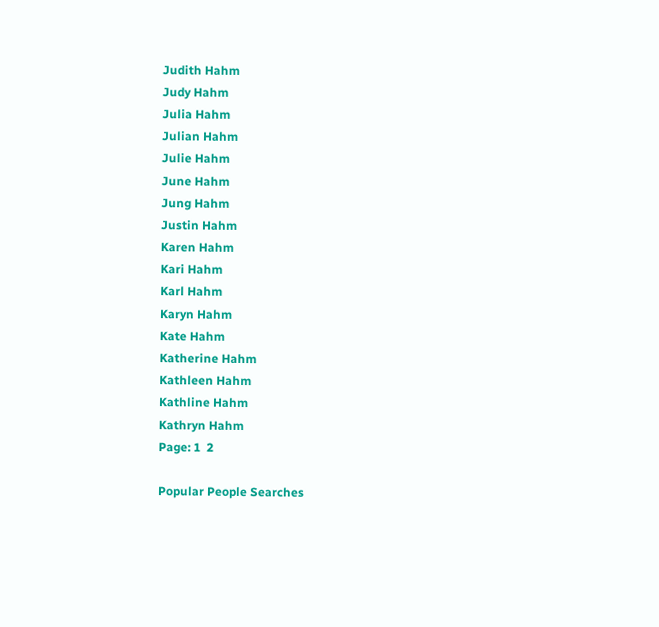Judith Hahm
Judy Hahm
Julia Hahm
Julian Hahm
Julie Hahm
June Hahm
Jung Hahm
Justin Hahm
Karen Hahm
Kari Hahm
Karl Hahm
Karyn Hahm
Kate Hahm
Katherine Hahm
Kathleen Hahm
Kathline Hahm
Kathryn Hahm
Page: 1  2

Popular People Searches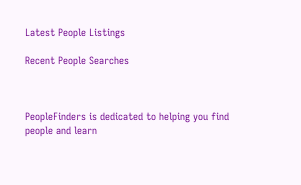Latest People Listings

Recent People Searches



PeopleFinders is dedicated to helping you find people and learn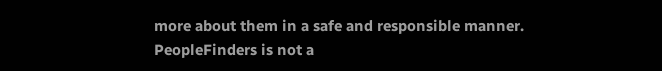more about them in a safe and responsible manner. PeopleFinders is not a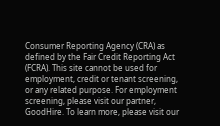Consumer Reporting Agency (CRA) as defined by the Fair Credit Reporting Act (FCRA). This site cannot be used for employment, credit or tenant screening, or any related purpose. For employment screening, please visit our partner, GoodHire. To learn more, please visit our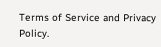Terms of Service and Privacy Policy.